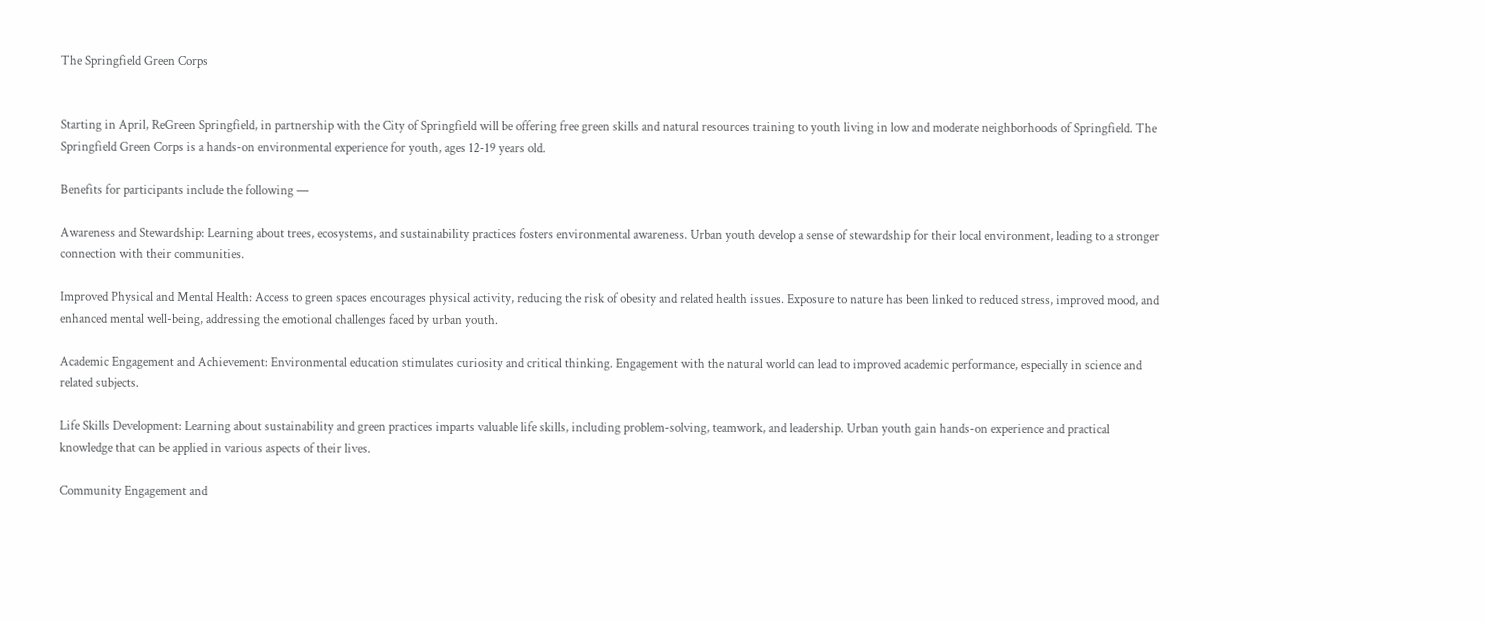The Springfield Green Corps


Starting in April, ReGreen Springfield, in partnership with the City of Springfield will be offering free green skills and natural resources training to youth living in low and moderate neighborhoods of Springfield. The Springfield Green Corps is a hands-on environmental experience for youth, ages 12-19 years old.

Benefits for participants include the following —

Awareness and Stewardship: Learning about trees, ecosystems, and sustainability practices fosters environmental awareness. Urban youth develop a sense of stewardship for their local environment, leading to a stronger connection with their communities.

Improved Physical and Mental Health: Access to green spaces encourages physical activity, reducing the risk of obesity and related health issues. Exposure to nature has been linked to reduced stress, improved mood, and enhanced mental well-being, addressing the emotional challenges faced by urban youth.

Academic Engagement and Achievement: Environmental education stimulates curiosity and critical thinking. Engagement with the natural world can lead to improved academic performance, especially in science and related subjects.

Life Skills Development: Learning about sustainability and green practices imparts valuable life skills, including problem-solving, teamwork, and leadership. Urban youth gain hands-on experience and practical knowledge that can be applied in various aspects of their lives.

Community Engagement and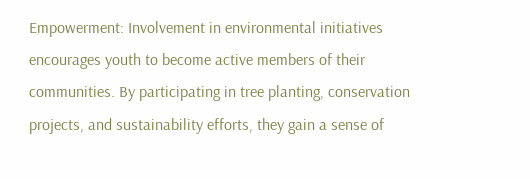Empowerment: Involvement in environmental initiatives encourages youth to become active members of their communities. By participating in tree planting, conservation projects, and sustainability efforts, they gain a sense of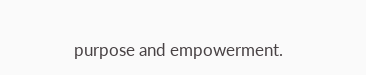purpose and empowerment.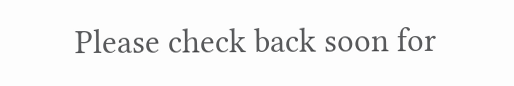Please check back soon for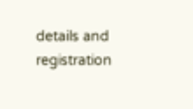details and registration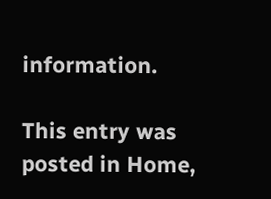information.

This entry was posted in Home,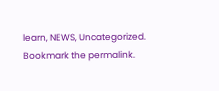learn, NEWS, Uncategorized. Bookmark the permalink.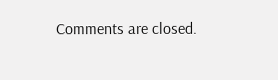Comments are closed.